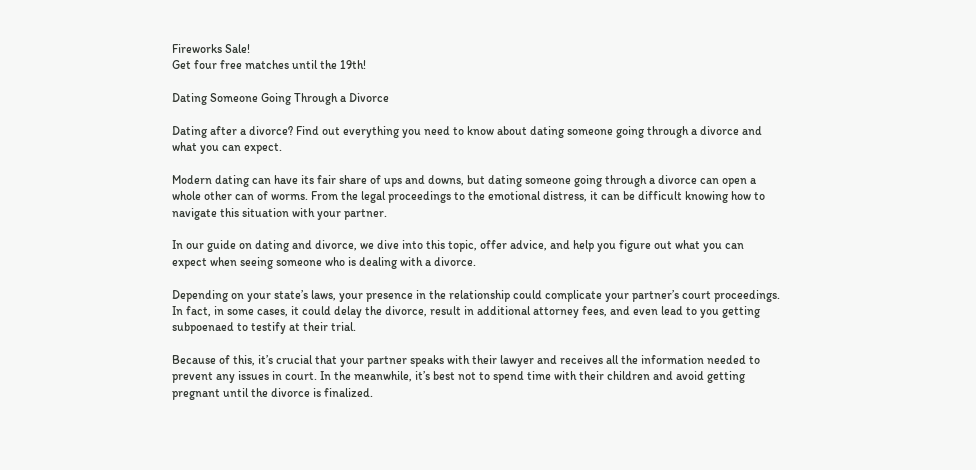Fireworks Sale!
Get four free matches until the 19th!

Dating Someone Going Through a Divorce

Dating after a divorce? Find out everything you need to know about dating someone going through a divorce and what you can expect.

Modern dating can have its fair share of ups and downs, but dating someone going through a divorce can open a whole other can of worms. From the legal proceedings to the emotional distress, it can be difficult knowing how to navigate this situation with your partner.

In our guide on dating and divorce, we dive into this topic, offer advice, and help you figure out what you can expect when seeing someone who is dealing with a divorce.

Depending on your state’s laws, your presence in the relationship could complicate your partner’s court proceedings. In fact, in some cases, it could delay the divorce, result in additional attorney fees, and even lead to you getting subpoenaed to testify at their trial.

Because of this, it’s crucial that your partner speaks with their lawyer and receives all the information needed to prevent any issues in court. In the meanwhile, it’s best not to spend time with their children and avoid getting pregnant until the divorce is finalized.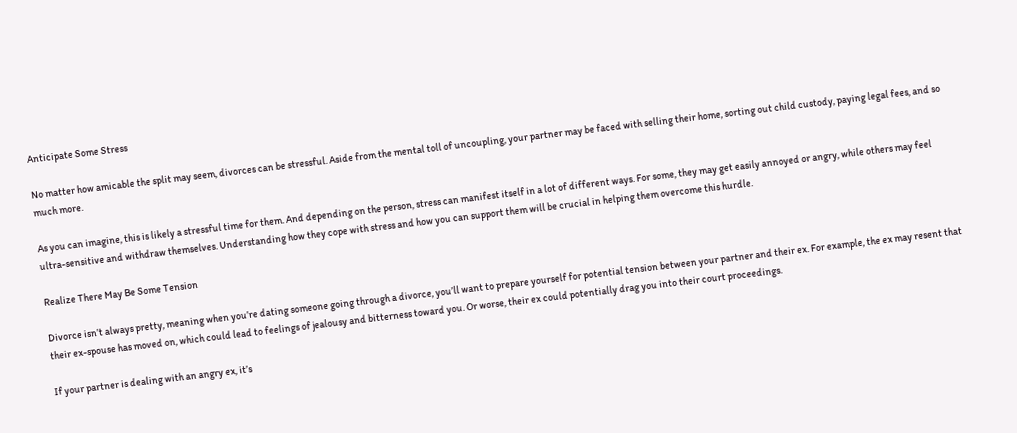Anticipate Some Stress

No matter how amicable the split may seem, divorces can be stressful. Aside from the mental toll of uncoupling, your partner may be faced with selling their home, sorting out child custody, paying legal fees, and so much more.

As you can imagine, this is likely a stressful time for them. And depending on the person, stress can manifest itself in a lot of different ways. For some, they may get easily annoyed or angry, while others may feel ultra-sensitive and withdraw themselves. Understanding how they cope with stress and how you can support them will be crucial in helping them overcome this hurdle.

Realize There May Be Some Tension

Divorce isn’t always pretty, meaning when you’re dating someone going through a divorce, you’ll want to prepare yourself for potential tension between your partner and their ex. For example, the ex may resent that their ex-spouse has moved on, which could lead to feelings of jealousy and bitterness toward you. Or worse, their ex could potentially drag you into their court proceedings.

If your partner is dealing with an angry ex, it’s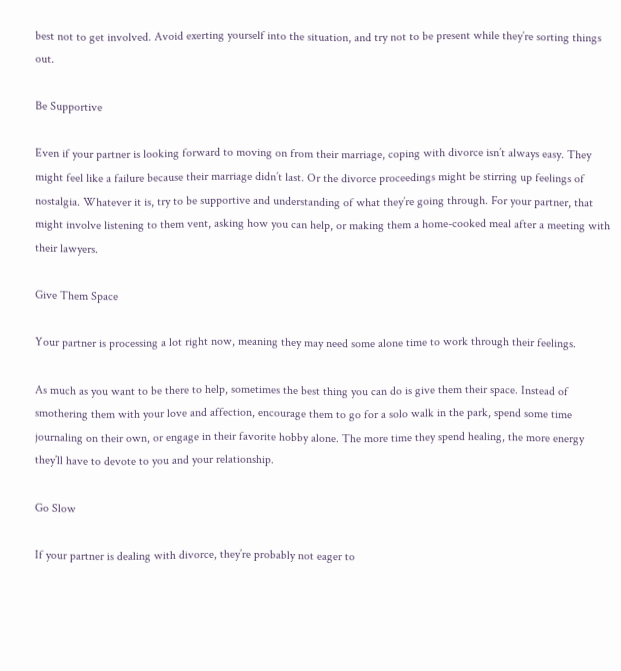best not to get involved. Avoid exerting yourself into the situation, and try not to be present while they’re sorting things out.

Be Supportive

Even if your partner is looking forward to moving on from their marriage, coping with divorce isn’t always easy. They might feel like a failure because their marriage didn’t last. Or the divorce proceedings might be stirring up feelings of nostalgia. Whatever it is, try to be supportive and understanding of what they’re going through. For your partner, that might involve listening to them vent, asking how you can help, or making them a home-cooked meal after a meeting with their lawyers.

Give Them Space

Your partner is processing a lot right now, meaning they may need some alone time to work through their feelings.

As much as you want to be there to help, sometimes the best thing you can do is give them their space. Instead of smothering them with your love and affection, encourage them to go for a solo walk in the park, spend some time journaling on their own, or engage in their favorite hobby alone. The more time they spend healing, the more energy they’ll have to devote to you and your relationship.

Go Slow

If your partner is dealing with divorce, they’re probably not eager to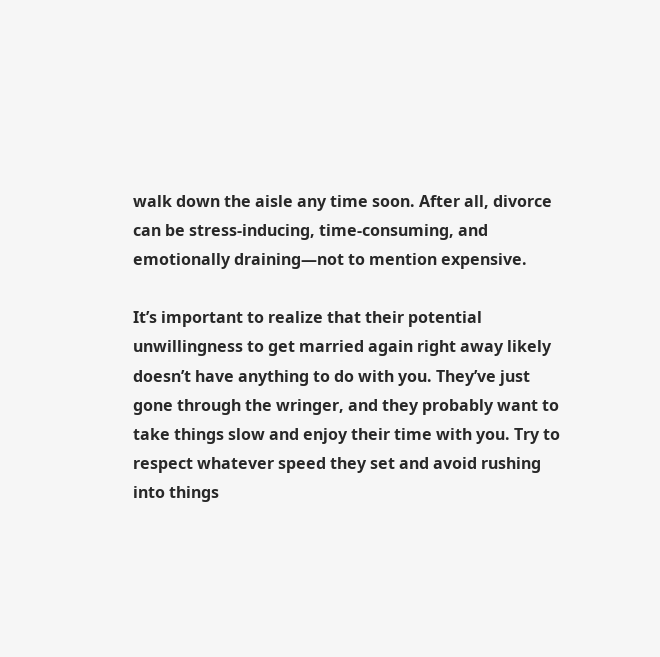walk down the aisle any time soon. After all, divorce can be stress-inducing, time-consuming, and emotionally draining—not to mention expensive.

It’s important to realize that their potential unwillingness to get married again right away likely doesn’t have anything to do with you. They’ve just gone through the wringer, and they probably want to take things slow and enjoy their time with you. Try to respect whatever speed they set and avoid rushing into things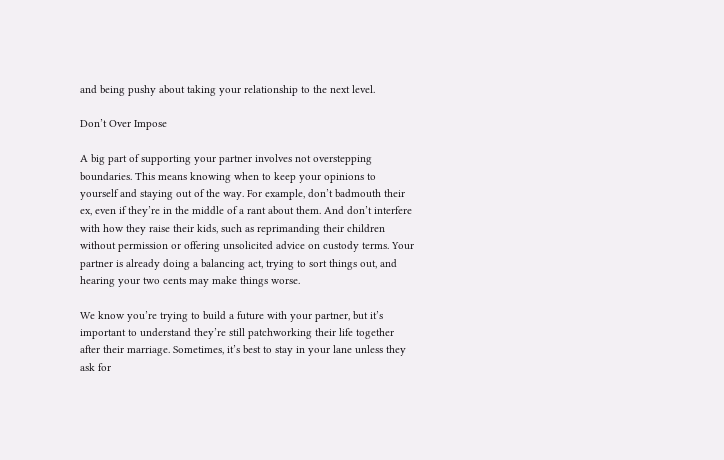and being pushy about taking your relationship to the next level.

Don’t Over Impose

A big part of supporting your partner involves not overstepping boundaries. This means knowing when to keep your opinions to yourself and staying out of the way. For example, don’t badmouth their ex, even if they’re in the middle of a rant about them. And don’t interfere with how they raise their kids, such as reprimanding their children without permission or offering unsolicited advice on custody terms. Your partner is already doing a balancing act, trying to sort things out, and hearing your two cents may make things worse.

We know you’re trying to build a future with your partner, but it’s important to understand they’re still patchworking their life together after their marriage. Sometimes, it’s best to stay in your lane unless they ask for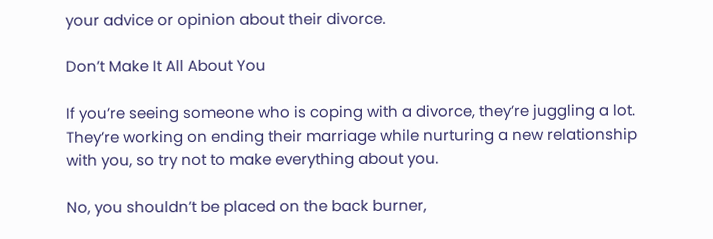your advice or opinion about their divorce.

Don’t Make It All About You

If you’re seeing someone who is coping with a divorce, they’re juggling a lot. They’re working on ending their marriage while nurturing a new relationship with you, so try not to make everything about you.

No, you shouldn’t be placed on the back burner,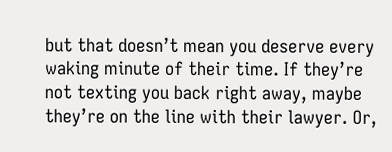but that doesn’t mean you deserve every waking minute of their time. If they’re not texting you back right away, maybe they’re on the line with their lawyer. Or,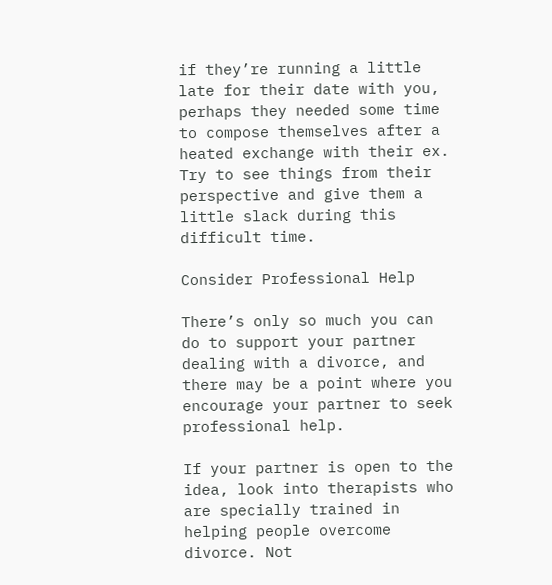if they’re running a little late for their date with you, perhaps they needed some time to compose themselves after a heated exchange with their ex. Try to see things from their perspective and give them a little slack during this difficult time.

Consider Professional Help

There’s only so much you can do to support your partner dealing with a divorce, and there may be a point where you encourage your partner to seek professional help.

If your partner is open to the idea, look into therapists who are specially trained in helping people overcome divorce. Not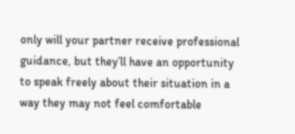only will your partner receive professional guidance, but they’ll have an opportunity to speak freely about their situation in a way they may not feel comfortable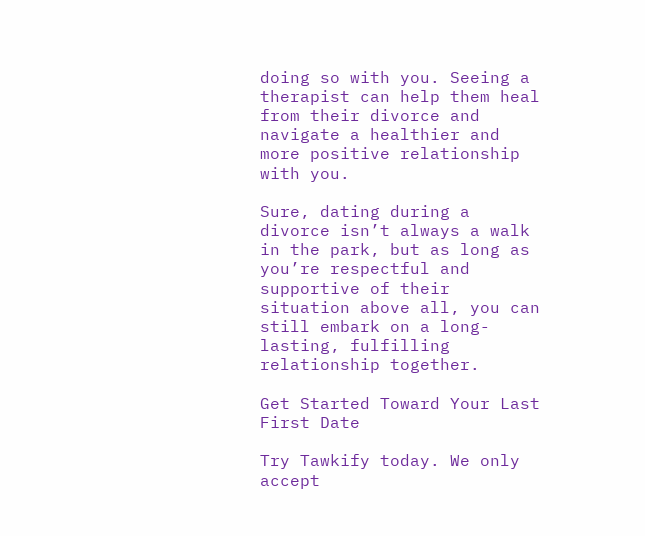doing so with you. Seeing a therapist can help them heal from their divorce and navigate a healthier and more positive relationship with you.

Sure, dating during a divorce isn’t always a walk in the park, but as long as you’re respectful and supportive of their situation above all, you can still embark on a long-lasting, fulfilling relationship together.

Get Started Toward Your Last First Date

Try Tawkify today. We only accept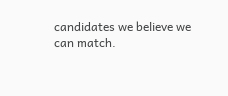candidates we believe we can match.